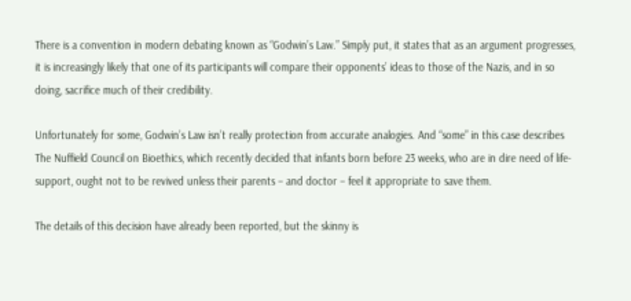There is a convention in modern debating known as “Godwin’s Law.” Simply put, it states that as an argument progresses, it is increasingly likely that one of its participants will compare their opponents’ ideas to those of the Nazis, and in so doing, sacrifice much of their credibility.

Unfortunately for some, Godwin’s Law isn’t really protection from accurate analogies. And “some” in this case describes The Nuffield Council on Bioethics, which recently decided that infants born before 23 weeks, who are in dire need of life-support, ought not to be revived unless their parents – and doctor – feel it appropriate to save them.

The details of this decision have already been reported, but the skinny is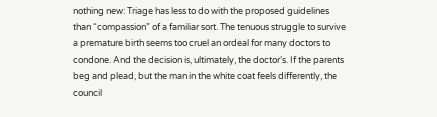nothing new: Triage has less to do with the proposed guidelines than “compassion” of a familiar sort. The tenuous struggle to survive a premature birth seems too cruel an ordeal for many doctors to condone. And the decision is, ultimately, the doctor’s. If the parents beg and plead, but the man in the white coat feels differently, the council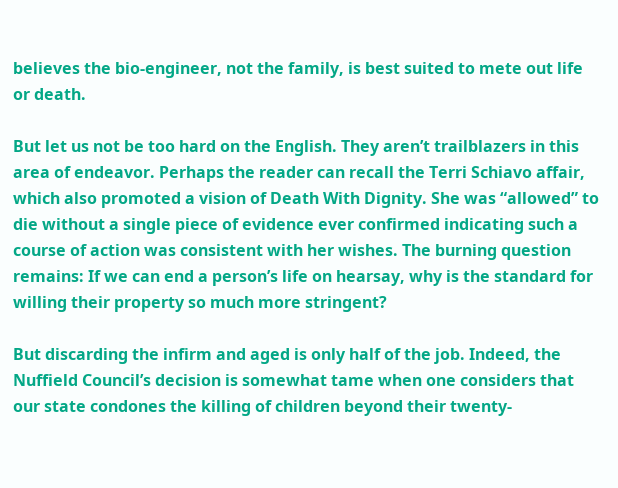believes the bio-engineer, not the family, is best suited to mete out life or death.

But let us not be too hard on the English. They aren’t trailblazers in this area of endeavor. Perhaps the reader can recall the Terri Schiavo affair, which also promoted a vision of Death With Dignity. She was “allowed” to die without a single piece of evidence ever confirmed indicating such a course of action was consistent with her wishes. The burning question remains: If we can end a person’s life on hearsay, why is the standard for willing their property so much more stringent?

But discarding the infirm and aged is only half of the job. Indeed, the Nuffield Council’s decision is somewhat tame when one considers that our state condones the killing of children beyond their twenty-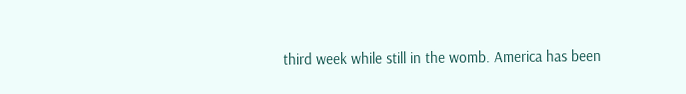third week while still in the womb. America has been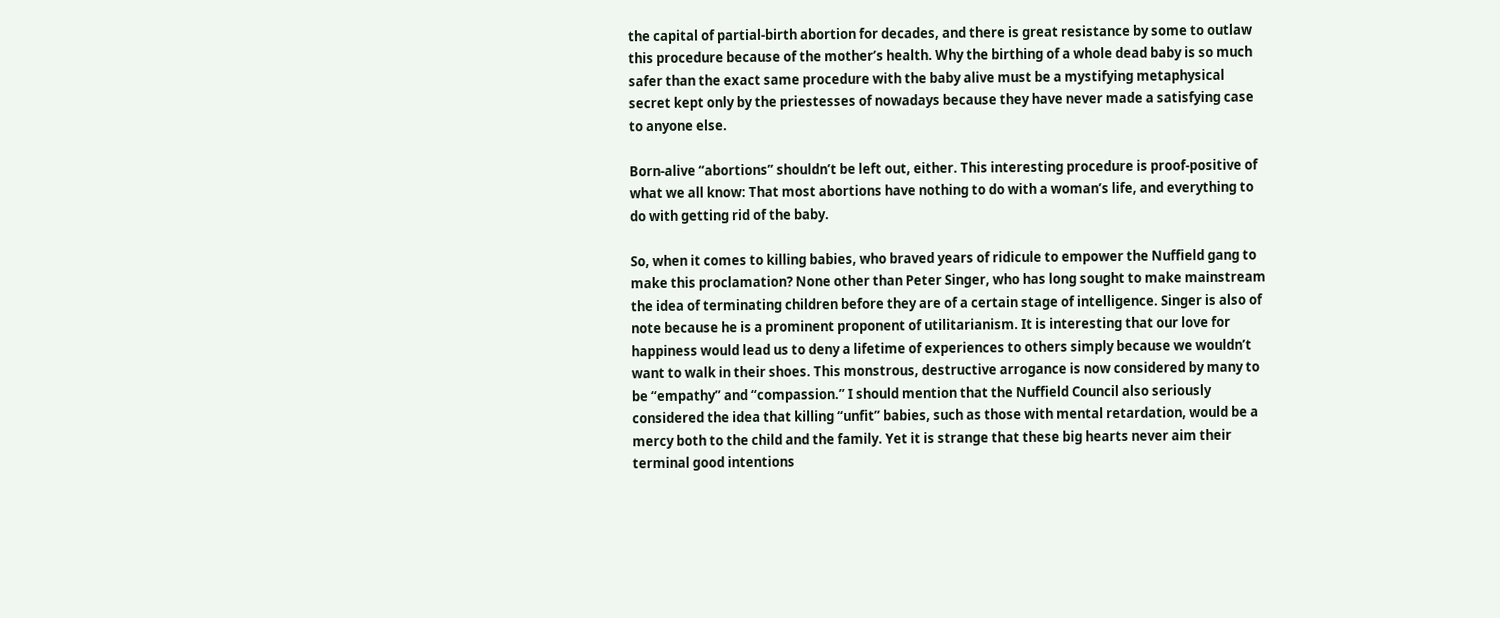the capital of partial-birth abortion for decades, and there is great resistance by some to outlaw this procedure because of the mother’s health. Why the birthing of a whole dead baby is so much safer than the exact same procedure with the baby alive must be a mystifying metaphysical secret kept only by the priestesses of nowadays because they have never made a satisfying case to anyone else.

Born-alive “abortions” shouldn’t be left out, either. This interesting procedure is proof-positive of what we all know: That most abortions have nothing to do with a woman’s life, and everything to do with getting rid of the baby.

So, when it comes to killing babies, who braved years of ridicule to empower the Nuffield gang to make this proclamation? None other than Peter Singer, who has long sought to make mainstream the idea of terminating children before they are of a certain stage of intelligence. Singer is also of note because he is a prominent proponent of utilitarianism. It is interesting that our love for happiness would lead us to deny a lifetime of experiences to others simply because we wouldn’t want to walk in their shoes. This monstrous, destructive arrogance is now considered by many to be “empathy” and “compassion.” I should mention that the Nuffield Council also seriously considered the idea that killing “unfit” babies, such as those with mental retardation, would be a mercy both to the child and the family. Yet it is strange that these big hearts never aim their terminal good intentions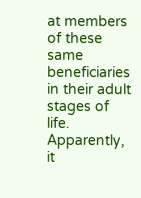at members of these same beneficiaries in their adult stages of life. Apparently, it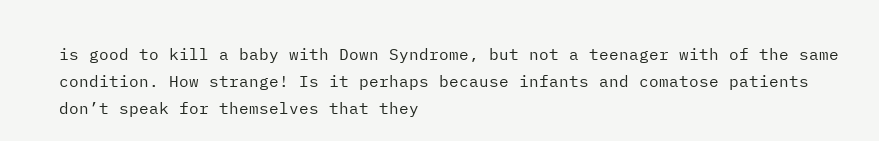is good to kill a baby with Down Syndrome, but not a teenager with of the same condition. How strange! Is it perhaps because infants and comatose patients don’t speak for themselves that they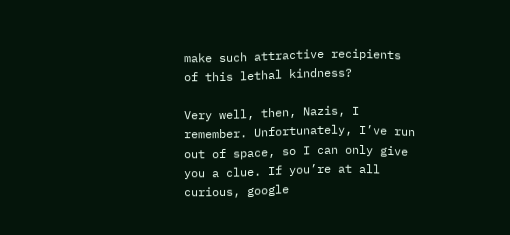make such attractive recipients of this lethal kindness?

Very well, then, Nazis, I remember. Unfortunately, I’ve run out of space, so I can only give you a clue. If you’re at all curious, google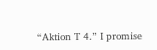“Aktion T 4.” I promise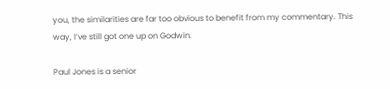you, the similarities are far too obvious to benefit from my commentary. This way, I’ve still got one up on Godwin.

Paul Jones is a senior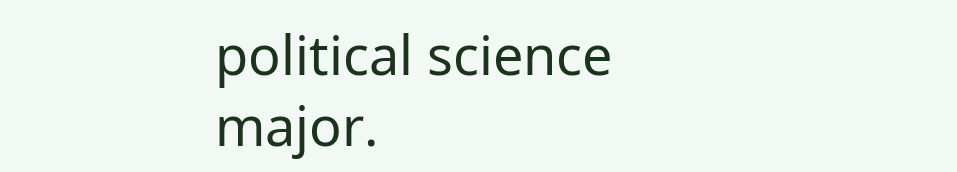political science major.